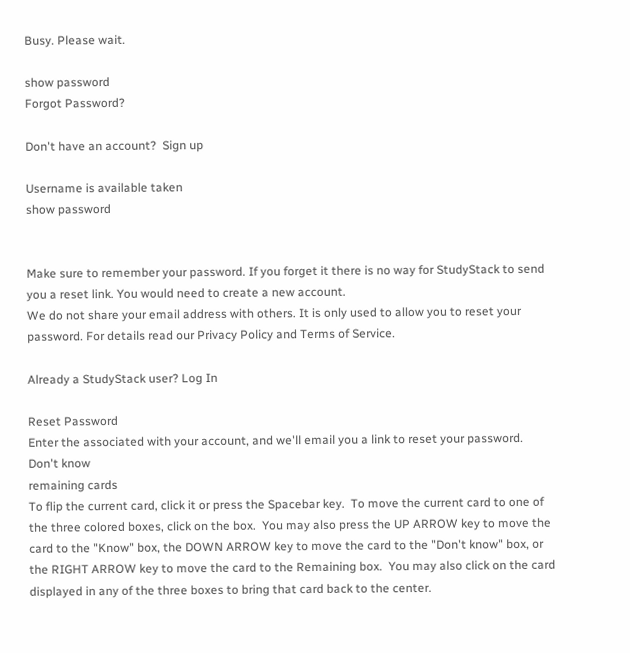Busy. Please wait.

show password
Forgot Password?

Don't have an account?  Sign up

Username is available taken
show password


Make sure to remember your password. If you forget it there is no way for StudyStack to send you a reset link. You would need to create a new account.
We do not share your email address with others. It is only used to allow you to reset your password. For details read our Privacy Policy and Terms of Service.

Already a StudyStack user? Log In

Reset Password
Enter the associated with your account, and we'll email you a link to reset your password.
Don't know
remaining cards
To flip the current card, click it or press the Spacebar key.  To move the current card to one of the three colored boxes, click on the box.  You may also press the UP ARROW key to move the card to the "Know" box, the DOWN ARROW key to move the card to the "Don't know" box, or the RIGHT ARROW key to move the card to the Remaining box.  You may also click on the card displayed in any of the three boxes to bring that card back to the center.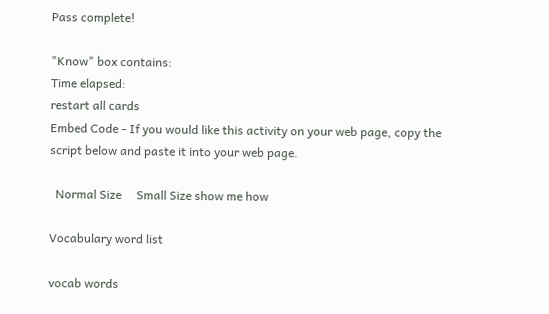Pass complete!

"Know" box contains:
Time elapsed:
restart all cards
Embed Code - If you would like this activity on your web page, copy the script below and paste it into your web page.

  Normal Size     Small Size show me how

Vocabulary word list

vocab words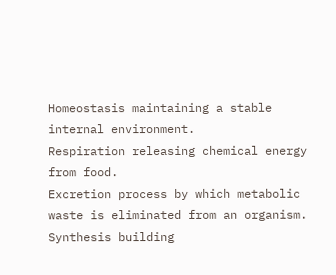Homeostasis maintaining a stable internal environment.
Respiration releasing chemical energy from food.
Excretion process by which metabolic waste is eliminated from an organism.
Synthesis building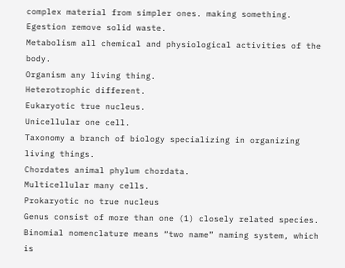complex material from simpler ones. making something.
Egestion remove solid waste.
Metabolism all chemical and physiological activities of the body.
Organism any living thing.
Heterotrophic different.
Eukaryotic true nucleus.
Unicellular one cell.
Taxonomy a branch of biology specializing in organizing living things.
Chordates animal phylum chordata.
Multicellular many cells.
Prokaryotic no true nucleus
Genus consist of more than one (1) closely related species.
Binomial nomenclature means “two name” naming system, which is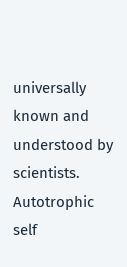universally known and understood by scientists.
Autotrophic self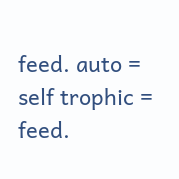feed. auto = self trophic = feed.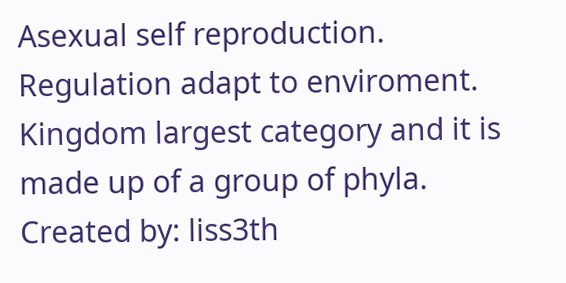Asexual self reproduction.
Regulation adapt to enviroment.
Kingdom largest category and it is made up of a group of phyla.
Created by: liss3th